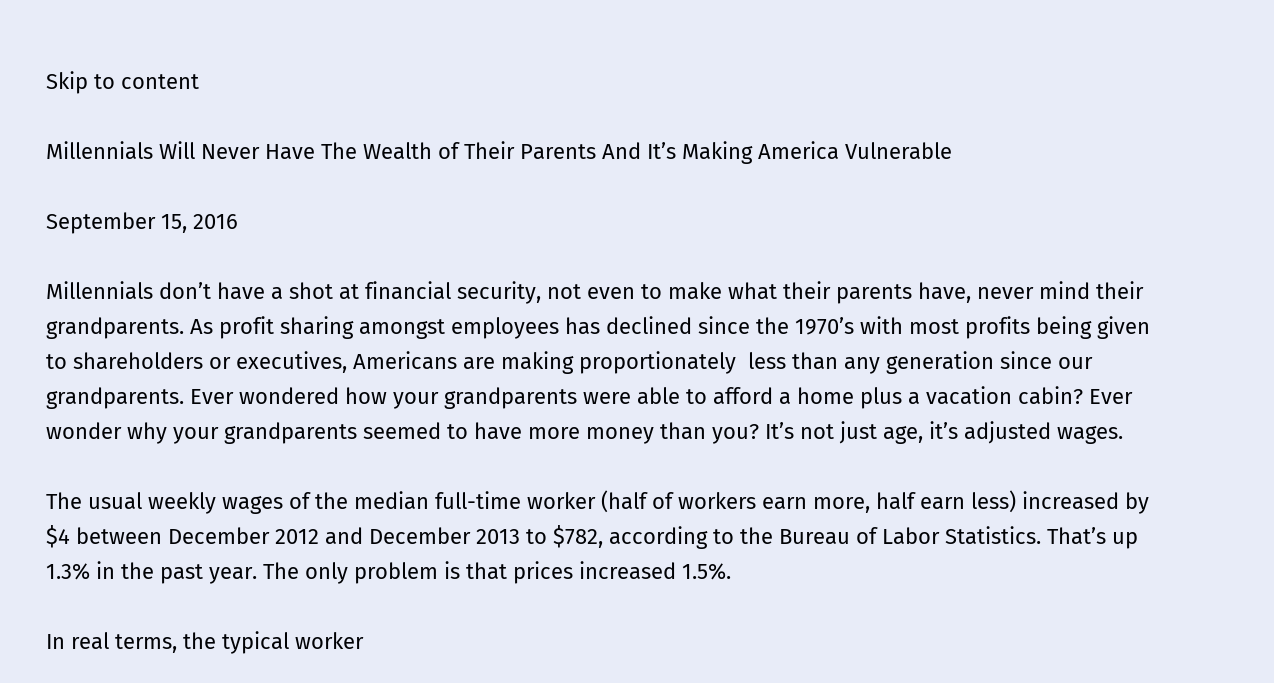Skip to content

Millennials Will Never Have The Wealth of Their Parents And It’s Making America Vulnerable

September 15, 2016

Millennials don’t have a shot at financial security, not even to make what their parents have, never mind their grandparents. As profit sharing amongst employees has declined since the 1970’s with most profits being given to shareholders or executives, Americans are making proportionately  less than any generation since our grandparents. Ever wondered how your grandparents were able to afford a home plus a vacation cabin? Ever wonder why your grandparents seemed to have more money than you? It’s not just age, it’s adjusted wages.

The usual weekly wages of the median full-time worker (half of workers earn more, half earn less) increased by $4 between December 2012 and December 2013 to $782, according to the Bureau of Labor Statistics. That’s up 1.3% in the past year. The only problem is that prices increased 1.5%.

In real terms, the typical worker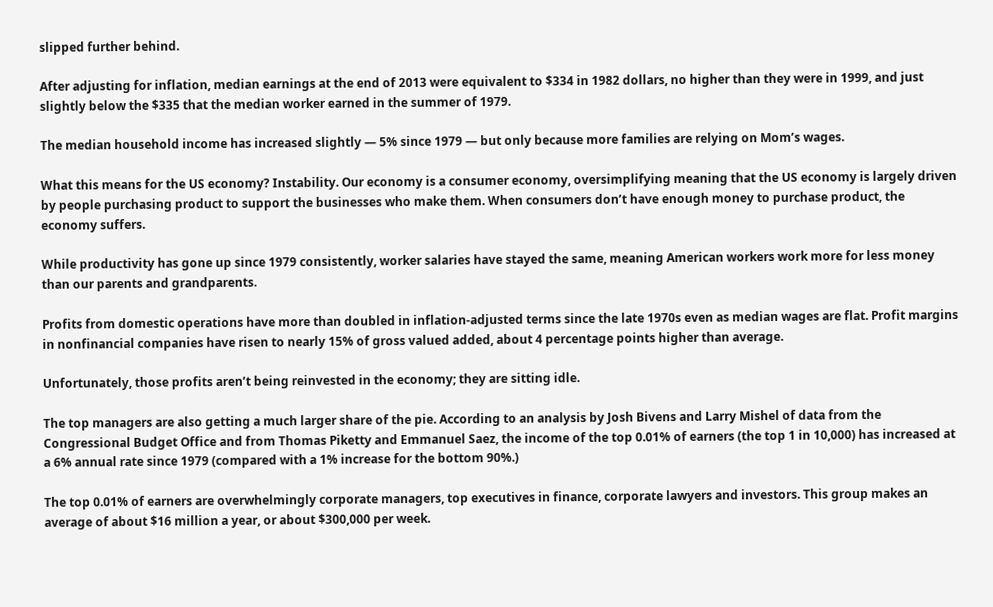slipped further behind.

After adjusting for inflation, median earnings at the end of 2013 were equivalent to $334 in 1982 dollars, no higher than they were in 1999, and just slightly below the $335 that the median worker earned in the summer of 1979.

The median household income has increased slightly — 5% since 1979 — but only because more families are relying on Mom’s wages.

What this means for the US economy? Instability. Our economy is a consumer economy, oversimplifying meaning that the US economy is largely driven by people purchasing product to support the businesses who make them. When consumers don’t have enough money to purchase product, the economy suffers.

While productivity has gone up since 1979 consistently, worker salaries have stayed the same, meaning American workers work more for less money than our parents and grandparents.

Profits from domestic operations have more than doubled in inflation-adjusted terms since the late 1970s even as median wages are flat. Profit margins in nonfinancial companies have risen to nearly 15% of gross valued added, about 4 percentage points higher than average.

Unfortunately, those profits aren’t being reinvested in the economy; they are sitting idle.

The top managers are also getting a much larger share of the pie. According to an analysis by Josh Bivens and Larry Mishel of data from the Congressional Budget Office and from Thomas Piketty and Emmanuel Saez, the income of the top 0.01% of earners (the top 1 in 10,000) has increased at a 6% annual rate since 1979 (compared with a 1% increase for the bottom 90%.)

The top 0.01% of earners are overwhelmingly corporate managers, top executives in finance, corporate lawyers and investors. This group makes an average of about $16 million a year, or about $300,000 per week.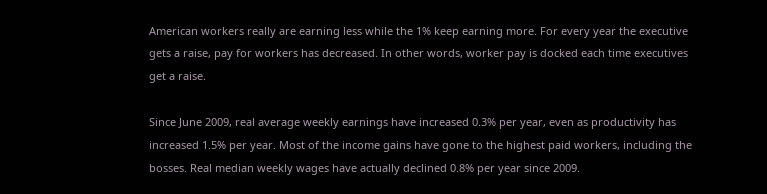American workers really are earning less while the 1% keep earning more. For every year the executive gets a raise, pay for workers has decreased. In other words, worker pay is docked each time executives get a raise.

Since June 2009, real average weekly earnings have increased 0.3% per year, even as productivity has increased 1.5% per year. Most of the income gains have gone to the highest paid workers, including the bosses. Real median weekly wages have actually declined 0.8% per year since 2009.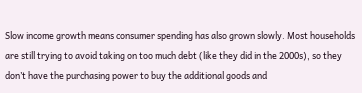Slow income growth means consumer spending has also grown slowly. Most households are still trying to avoid taking on too much debt (like they did in the 2000s), so they don’t have the purchasing power to buy the additional goods and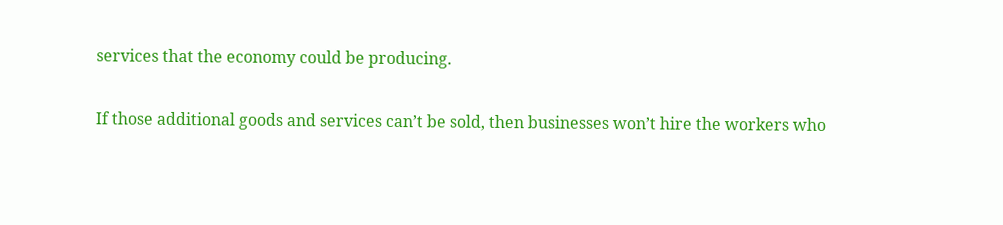services that the economy could be producing.

If those additional goods and services can’t be sold, then businesses won’t hire the workers who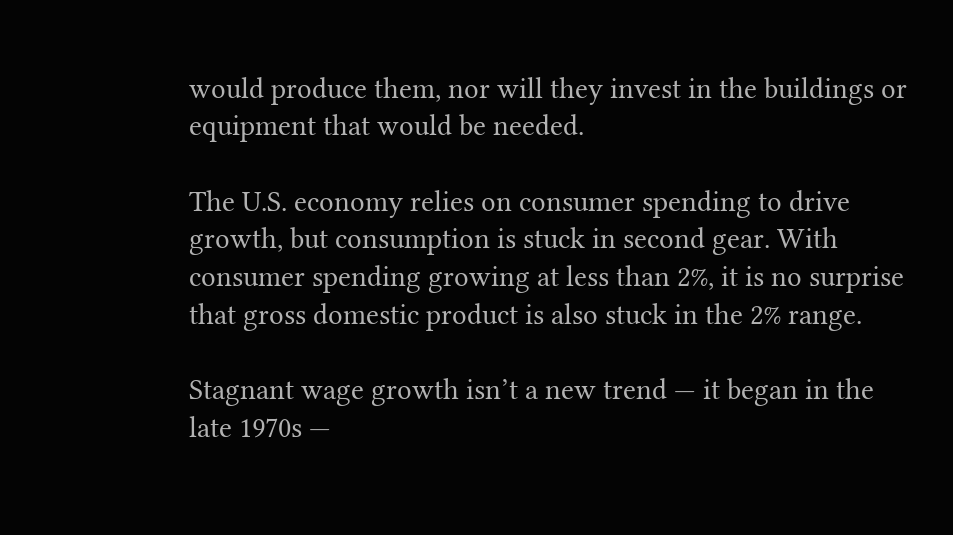would produce them, nor will they invest in the buildings or equipment that would be needed.

The U.S. economy relies on consumer spending to drive growth, but consumption is stuck in second gear. With consumer spending growing at less than 2%, it is no surprise that gross domestic product is also stuck in the 2% range.

Stagnant wage growth isn’t a new trend — it began in the late 1970s —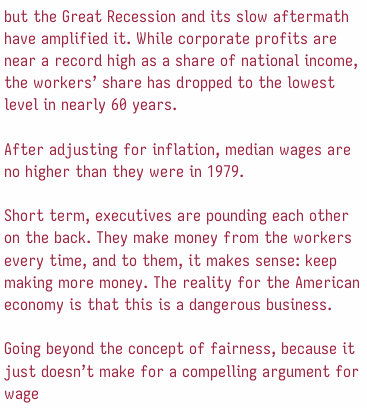but the Great Recession and its slow aftermath have amplified it. While corporate profits are near a record high as a share of national income, the workers’ share has dropped to the lowest level in nearly 60 years.

After adjusting for inflation, median wages are no higher than they were in 1979.

Short term, executives are pounding each other on the back. They make money from the workers every time, and to them, it makes sense: keep making more money. The reality for the American economy is that this is a dangerous business.

Going beyond the concept of fairness, because it just doesn’t make for a compelling argument for wage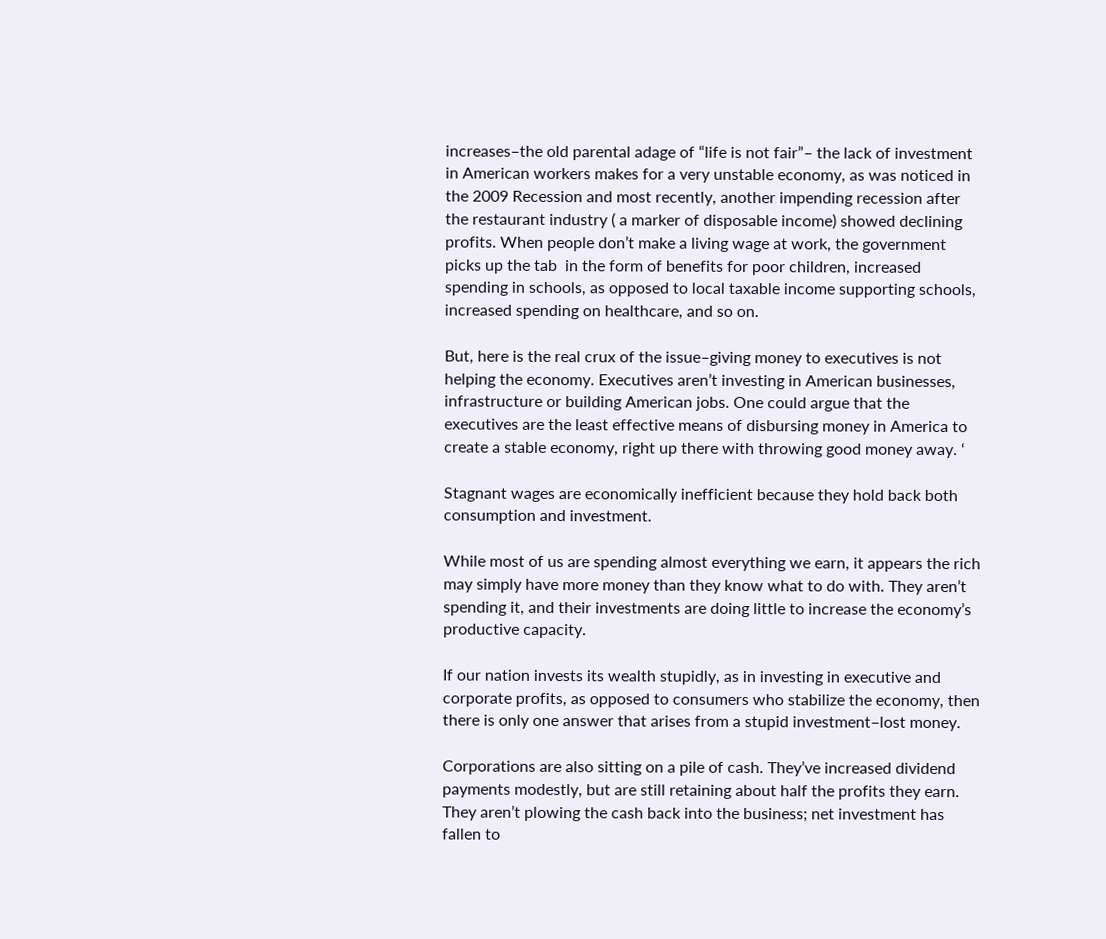increases–the old parental adage of “life is not fair”– the lack of investment in American workers makes for a very unstable economy, as was noticed in the 2009 Recession and most recently, another impending recession after the restaurant industry ( a marker of disposable income) showed declining profits. When people don’t make a living wage at work, the government picks up the tab  in the form of benefits for poor children, increased spending in schools, as opposed to local taxable income supporting schools, increased spending on healthcare, and so on.

But, here is the real crux of the issue–giving money to executives is not helping the economy. Executives aren’t investing in American businesses, infrastructure or building American jobs. One could argue that the executives are the least effective means of disbursing money in America to create a stable economy, right up there with throwing good money away. ‘

Stagnant wages are economically inefficient because they hold back both consumption and investment.

While most of us are spending almost everything we earn, it appears the rich may simply have more money than they know what to do with. They aren’t spending it, and their investments are doing little to increase the economy’s productive capacity.

If our nation invests its wealth stupidly, as in investing in executive and corporate profits, as opposed to consumers who stabilize the economy, then there is only one answer that arises from a stupid investment–lost money.

Corporations are also sitting on a pile of cash. They’ve increased dividend payments modestly, but are still retaining about half the profits they earn. They aren’t plowing the cash back into the business; net investment has fallen to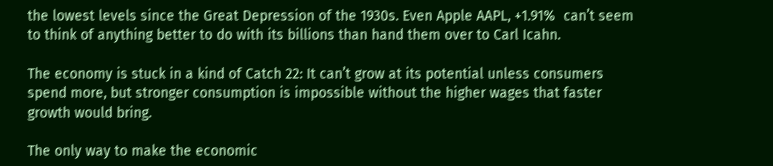the lowest levels since the Great Depression of the 1930s. Even Apple AAPL, +1.91%  can’t seem to think of anything better to do with its billions than hand them over to Carl Icahn.

The economy is stuck in a kind of Catch 22: It can’t grow at its potential unless consumers spend more, but stronger consumption is impossible without the higher wages that faster growth would bring.

The only way to make the economic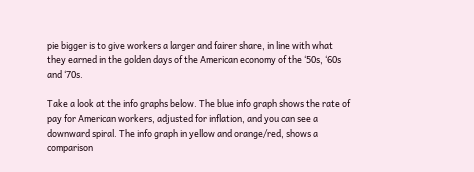pie bigger is to give workers a larger and fairer share, in line with what they earned in the golden days of the American economy of the ‘50s, ‘60s and ‘70s.

Take a look at the info graphs below. The blue info graph shows the rate of pay for American workers, adjusted for inflation, and you can see a downward spiral. The info graph in yellow and orange/red, shows a comparison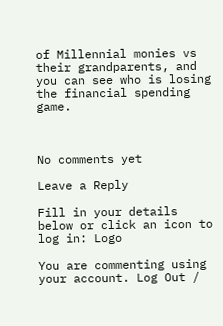of Millennial monies vs their grandparents, and you can see who is losing the financial spending game.



No comments yet

Leave a Reply

Fill in your details below or click an icon to log in: Logo

You are commenting using your account. Log Out /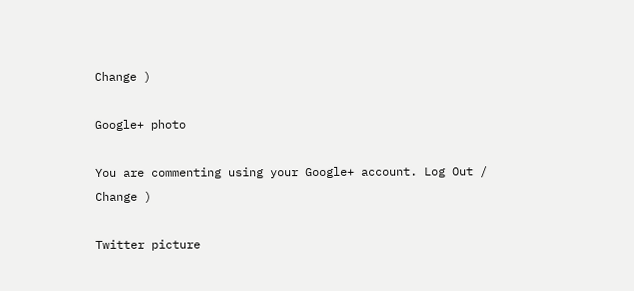Change )

Google+ photo

You are commenting using your Google+ account. Log Out /  Change )

Twitter picture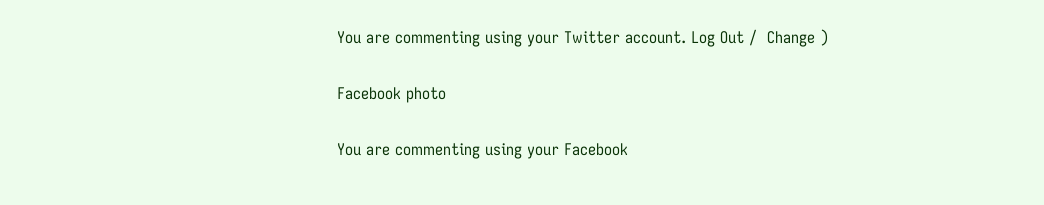You are commenting using your Twitter account. Log Out /  Change )

Facebook photo

You are commenting using your Facebook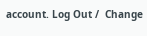account. Log Out /  Change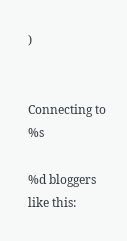)


Connecting to %s

%d bloggers like this: